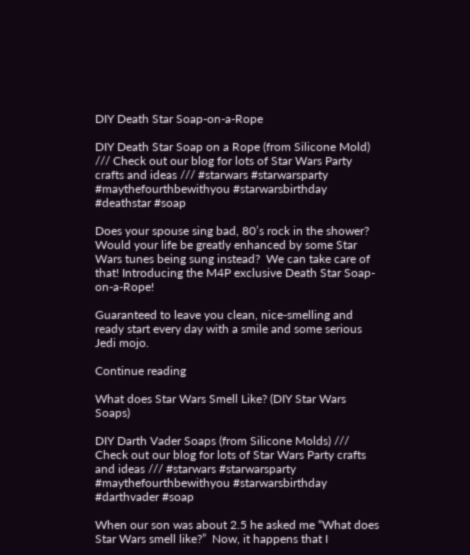DIY Death Star Soap-on-a-Rope

DIY Death Star Soap on a Rope (from Silicone Mold) /// Check out our blog for lots of Star Wars Party crafts and ideas /// #starwars #starwarsparty #maythefourthbewithyou #starwarsbirthday #deathstar #soap

Does your spouse sing bad, 80’s rock in the shower?  Would your life be greatly enhanced by some Star Wars tunes being sung instead?  We can take care of that! Introducing the M4P exclusive Death Star Soap-on-a-Rope!

Guaranteed to leave you clean, nice-smelling and ready start every day with a smile and some serious Jedi mojo.

Continue reading

What does Star Wars Smell Like? (DIY Star Wars Soaps)

DIY Darth Vader Soaps (from Silicone Molds) /// Check out our blog for lots of Star Wars Party crafts and ideas /// #starwars #starwarsparty #maythefourthbewithyou #starwarsbirthday #darthvader #soap

When our son was about 2.5 he asked me “What does Star Wars smell like?”  Now, it happens that I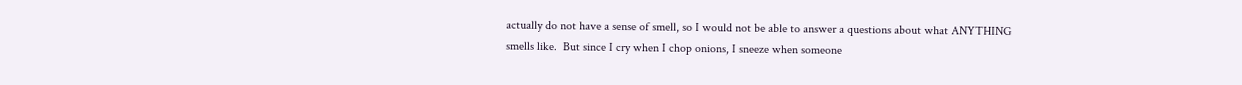actually do not have a sense of smell, so I would not be able to answer a questions about what ANYTHING smells like.  But since I cry when I chop onions, I sneeze when someone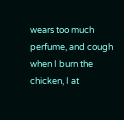wears too much perfume, and cough when I burn the chicken, I at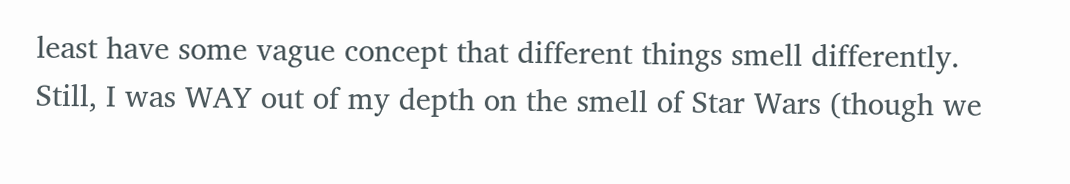least have some vague concept that different things smell differently.  Still, I was WAY out of my depth on the smell of Star Wars (though we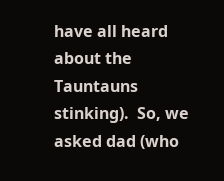have all heard about the Tauntauns stinking).  So, we asked dad (who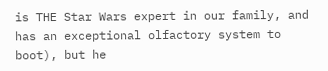is THE Star Wars expert in our family, and has an exceptional olfactory system to boot), but he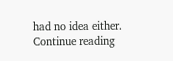had no idea either.
Continue reading